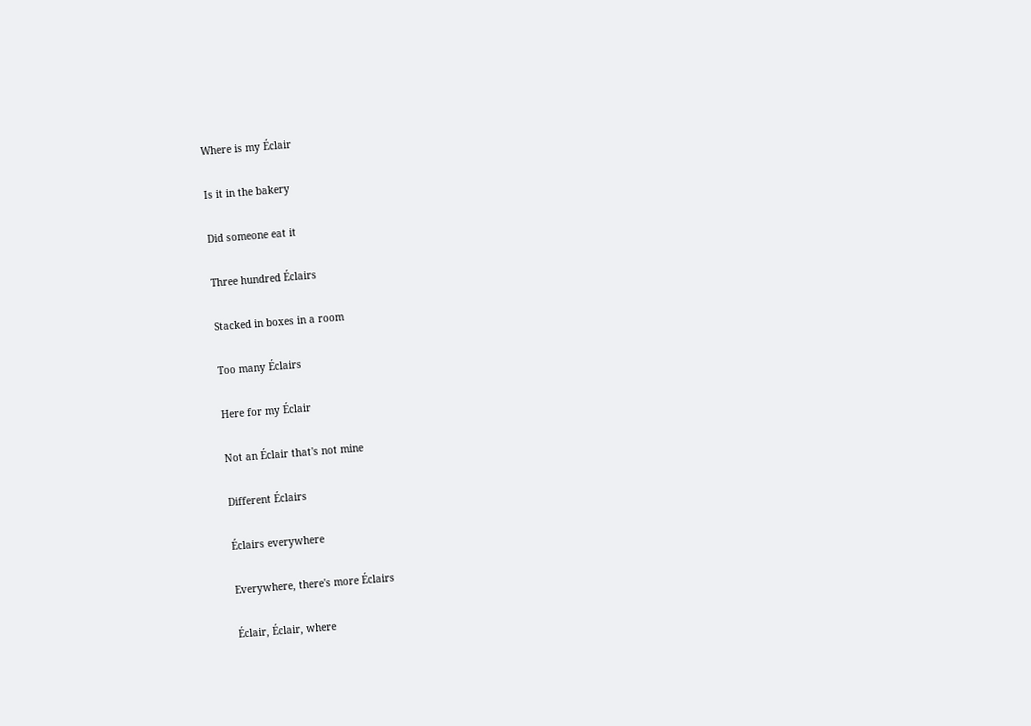Where is my Éclair

Is it in the bakery

Did someone eat it

Three hundred Éclairs

Stacked in boxes in a room

Too many Éclairs

Here for my Éclair

Not an Éclair that's not mine

Different Éclairs

Éclairs everywhere

Everywhere, there's more Éclairs

Éclair, Éclair, where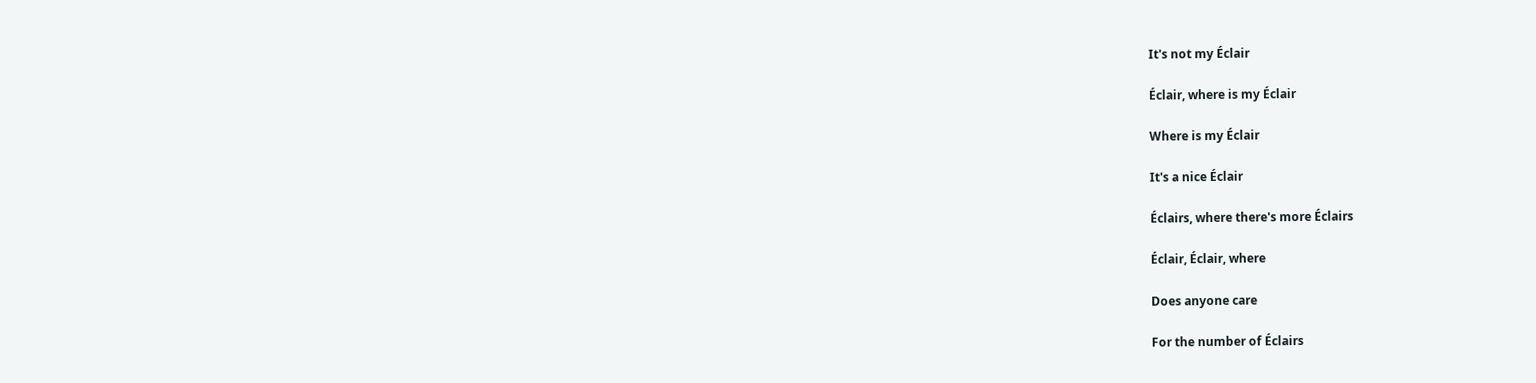It's not my Éclair

Éclair, where is my Éclair

Where is my Éclair

It's a nice Éclair

Éclairs, where there's more Éclairs

Éclair, Éclair, where

Does anyone care

For the number of Éclairs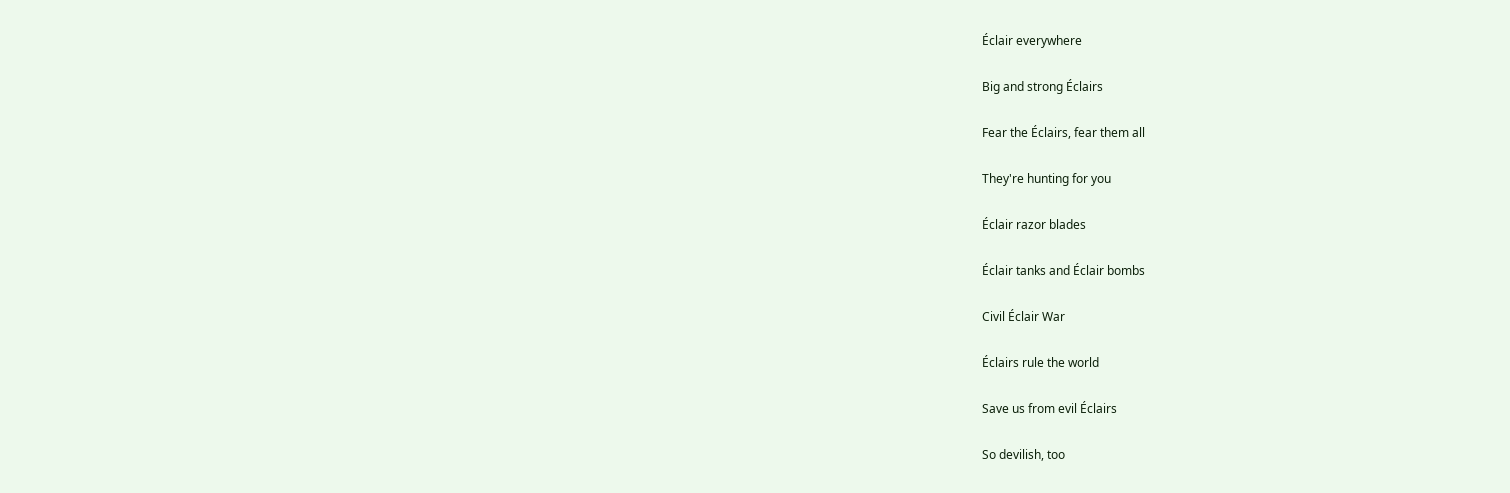Éclair everywhere

Big and strong Éclairs

Fear the Éclairs, fear them all

They're hunting for you

Éclair razor blades

Éclair tanks and Éclair bombs

Civil Éclair War

Éclairs rule the world

Save us from evil Éclairs

So devilish, too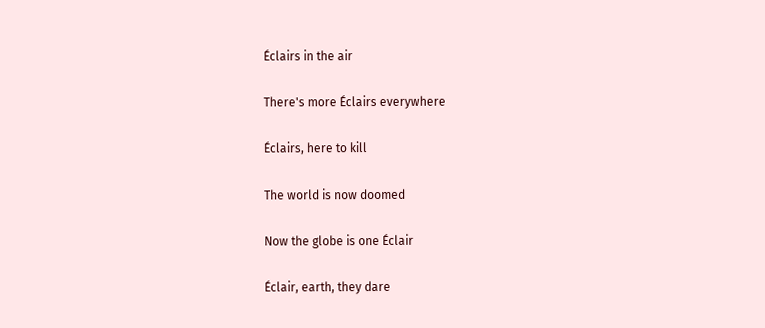Éclairs in the air

There's more Éclairs everywhere

Éclairs, here to kill

The world is now doomed

Now the globe is one Éclair

Éclair, earth, they dare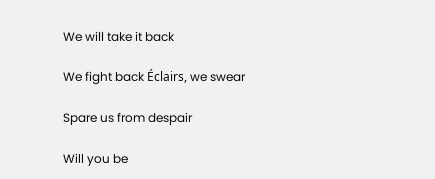We will take it back

We fight back Éclairs, we swear

Spare us from despair

Will you be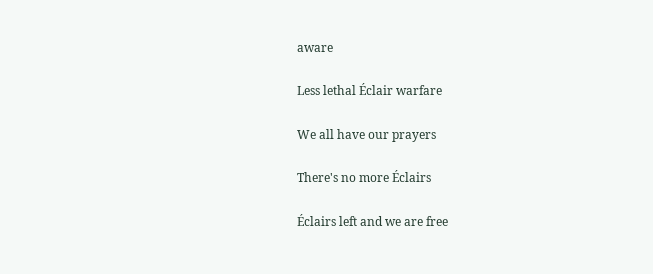aware

Less lethal Éclair warfare

We all have our prayers

There's no more Éclairs

Éclairs left and we are free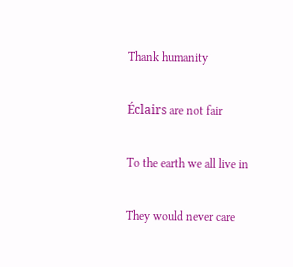Thank humanity

Éclairs are not fair

To the earth we all live in

They would never care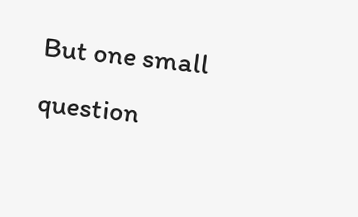But one small question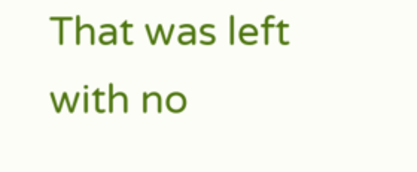That was left with no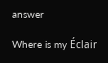answer

Where is my Éclair